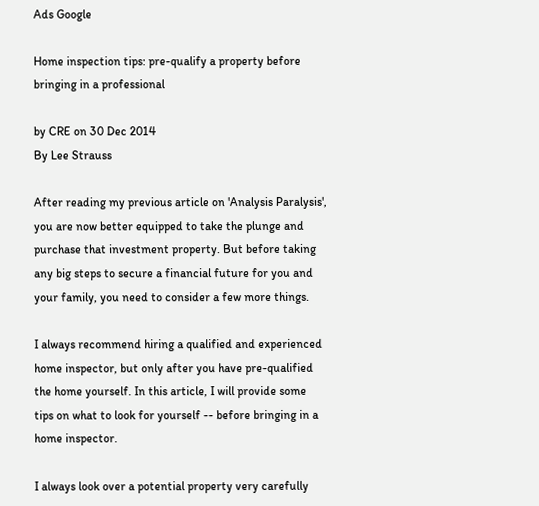Ads Google

Home inspection tips: pre-qualify a property before bringing in a professional

by CRE on 30 Dec 2014
By Lee Strauss

After reading my previous article on 'Analysis Paralysis', you are now better equipped to take the plunge and purchase that investment property. But before taking any big steps to secure a financial future for you and your family, you need to consider a few more things.

I always recommend hiring a qualified and experienced home inspector, but only after you have pre-qualified the home yourself. In this article, I will provide some tips on what to look for yourself -- before bringing in a home inspector.

I always look over a potential property very carefully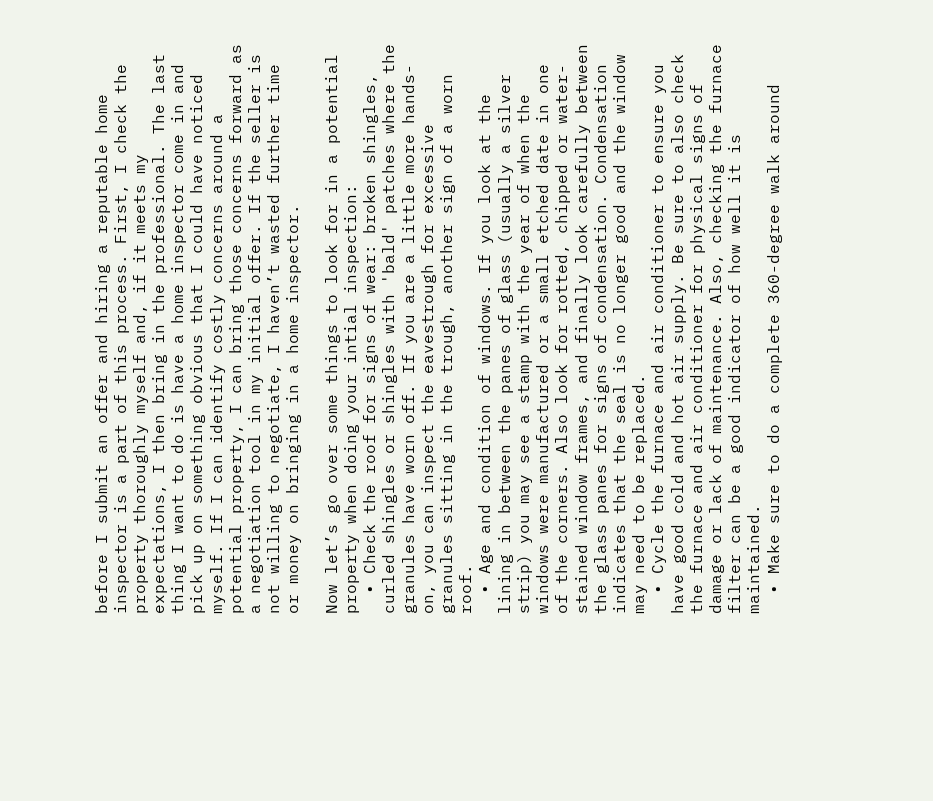before I submit an offer and hiring a reputable home inspector is a part of this process. First, I check the property thoroughly myself and, if it meets my expectations, I then bring in the professional. The last thing I want to do is have a home inspector come in and pick up on something obvious that I could have noticed myself. If I can identify costly concerns around a potential property, I can bring those concerns forward as a negotiation tool in my initial offer. If the seller is not willing to negotiate, I haven’t wasted further time or money on bringing in a home inspector.

Now let’s go over some things to look for in a potential property when doing your intial inspection:
  • Check the roof for signs of wear: broken shingles, curled shingles or shingles with 'bald' patches where the granules have worn off. If you are a little more hands-on, you can inspect the eavestrough for excessive granules sitting in the trough, another sign of a worn roof.
  • Age and condition of windows. If you look at the lining in between the panes of glass (usually a silver strip) you may see a stamp with the year of when the windows were manufactured or a small etched date in one of the corners. Also look for rotted, chipped or water-stained window frames, and finally look carefully between the glass panes for signs of condensation. Condensation indicates that the seal is no longer good and the window may need to be replaced.
  • Cycle the furnace and air conditioner to ensure you have good cold and hot air supply. Be sure to also check the furnace and air conditioner for physical signs of damage or lack of maintenance. Also, checking the furnace filter can be a good indicator of how well it is maintained.
  • Make sure to do a complete 360-degree walk around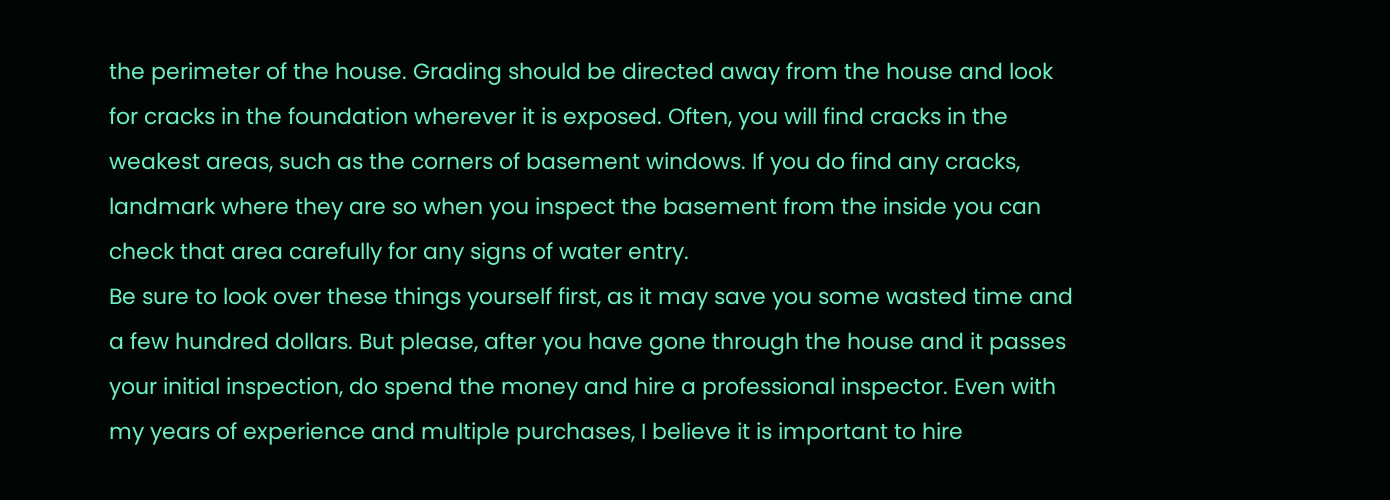the perimeter of the house. Grading should be directed away from the house and look for cracks in the foundation wherever it is exposed. Often, you will find cracks in the weakest areas, such as the corners of basement windows. If you do find any cracks, landmark where they are so when you inspect the basement from the inside you can check that area carefully for any signs of water entry.
Be sure to look over these things yourself first, as it may save you some wasted time and a few hundred dollars. But please, after you have gone through the house and it passes your initial inspection, do spend the money and hire a professional inspector. Even with my years of experience and multiple purchases, I believe it is important to hire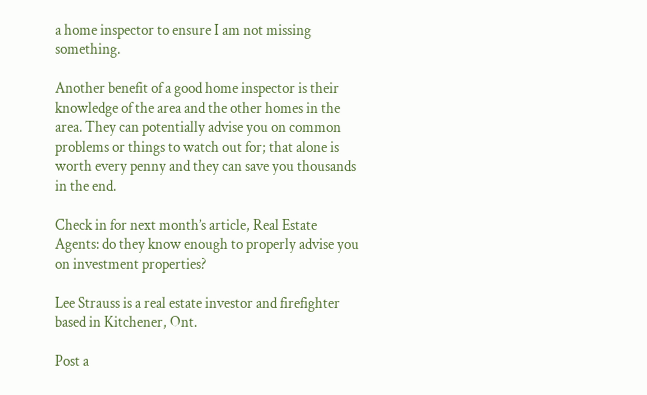a home inspector to ensure I am not missing something.

Another benefit of a good home inspector is their knowledge of the area and the other homes in the area. They can potentially advise you on common problems or things to watch out for; that alone is worth every penny and they can save you thousands in the end.

Check in for next month’s article, Real Estate Agents: do they know enough to properly advise you on investment properties?

Lee Strauss is a real estate investor and firefighter based in Kitchener, Ont.

Post a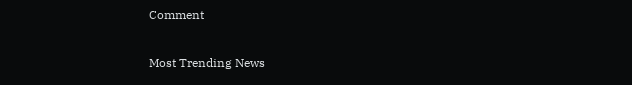Comment

Most Trending News